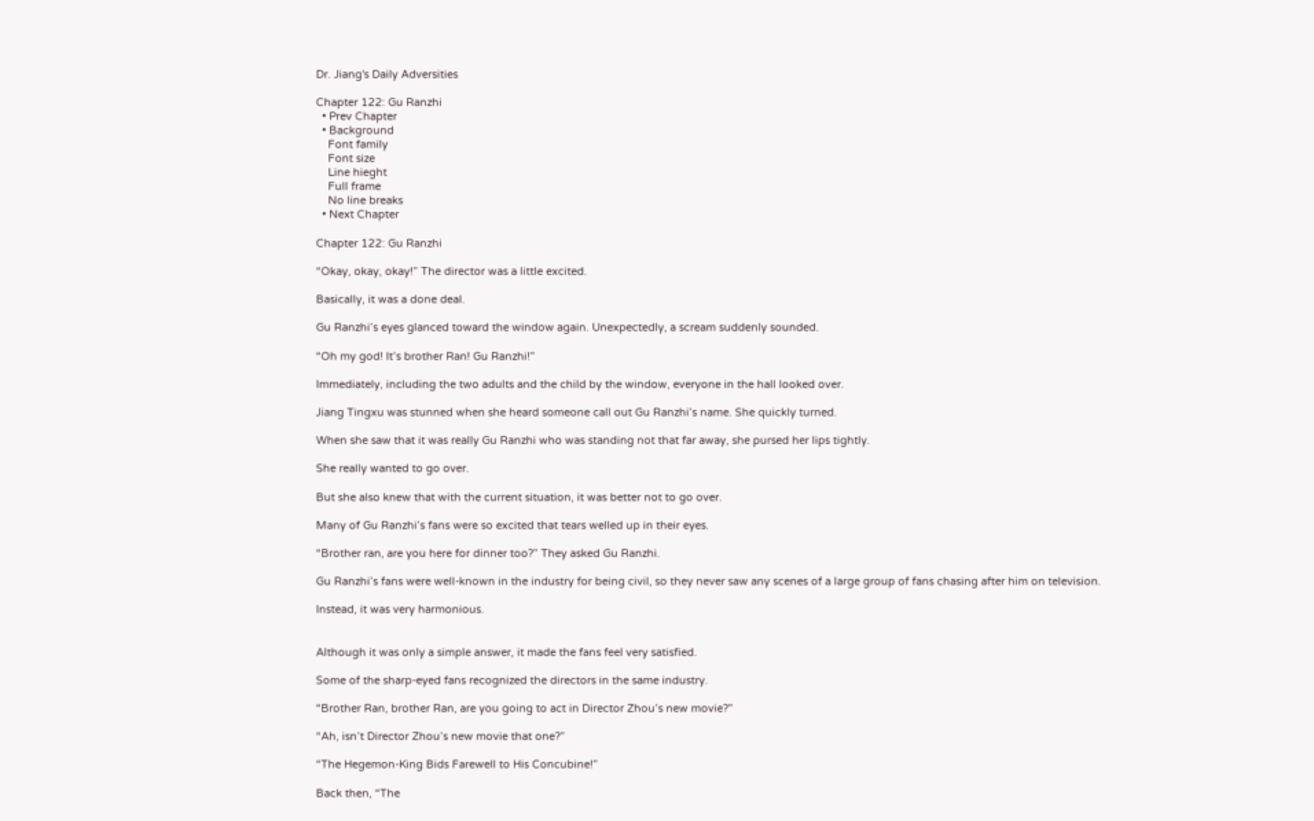Dr. Jiang's Daily Adversities

Chapter 122: Gu Ranzhi
  • Prev Chapter
  • Background
    Font family
    Font size
    Line hieght
    Full frame
    No line breaks
  • Next Chapter

Chapter 122: Gu Ranzhi

“Okay, okay, okay!” The director was a little excited.

Basically, it was a done deal.

Gu Ranzhi’s eyes glanced toward the window again. Unexpectedly, a scream suddenly sounded.

“Oh my god! It’s brother Ran! Gu Ranzhi!”

Immediately, including the two adults and the child by the window, everyone in the hall looked over.

Jiang Tingxu was stunned when she heard someone call out Gu Ranzhi’s name. She quickly turned.

When she saw that it was really Gu Ranzhi who was standing not that far away, she pursed her lips tightly.

She really wanted to go over.

But she also knew that with the current situation, it was better not to go over.

Many of Gu Ranzhi’s fans were so excited that tears welled up in their eyes.

“Brother ran, are you here for dinner too?” They asked Gu Ranzhi.

Gu Ranzhi’s fans were well-known in the industry for being civil, so they never saw any scenes of a large group of fans chasing after him on television.

Instead, it was very harmonious.


Although it was only a simple answer, it made the fans feel very satisfied.

Some of the sharp-eyed fans recognized the directors in the same industry.

“Brother Ran, brother Ran, are you going to act in Director Zhou’s new movie?”

“Ah, isn’t Director Zhou’s new movie that one?”

“The Hegemon-King Bids Farewell to His Concubine!”

Back then, “The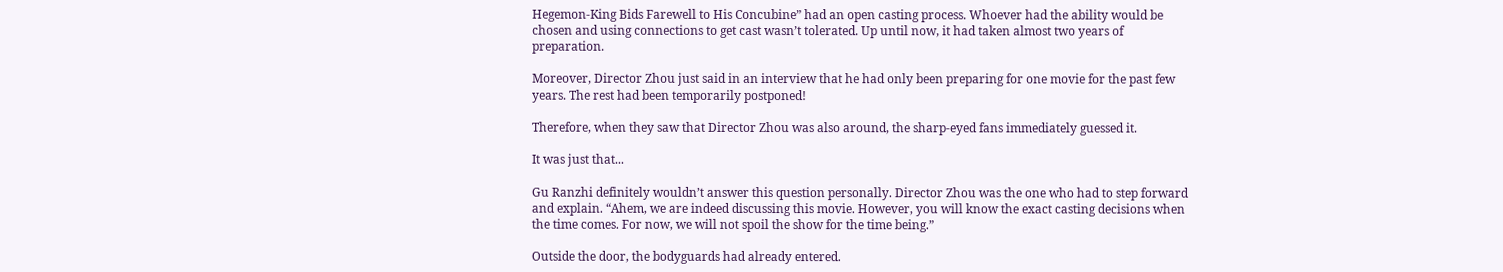Hegemon-King Bids Farewell to His Concubine” had an open casting process. Whoever had the ability would be chosen and using connections to get cast wasn’t tolerated. Up until now, it had taken almost two years of preparation.

Moreover, Director Zhou just said in an interview that he had only been preparing for one movie for the past few years. The rest had been temporarily postponed!

Therefore, when they saw that Director Zhou was also around, the sharp-eyed fans immediately guessed it.

It was just that...

Gu Ranzhi definitely wouldn’t answer this question personally. Director Zhou was the one who had to step forward and explain. “Ahem, we are indeed discussing this movie. However, you will know the exact casting decisions when the time comes. For now, we will not spoil the show for the time being.”

Outside the door, the bodyguards had already entered.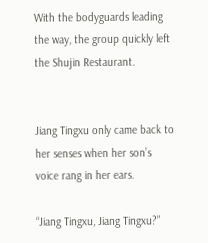With the bodyguards leading the way, the group quickly left the Shujin Restaurant.


Jiang Tingxu only came back to her senses when her son’s voice rang in her ears.

“Jiang Tingxu, Jiang Tingxu?”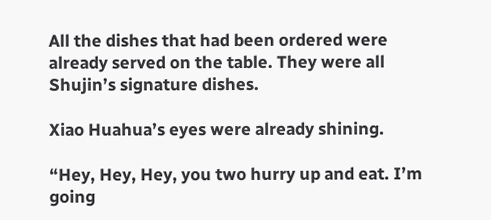All the dishes that had been ordered were already served on the table. They were all Shujin’s signature dishes.

Xiao Huahua’s eyes were already shining.

“Hey, Hey, Hey, you two hurry up and eat. I’m going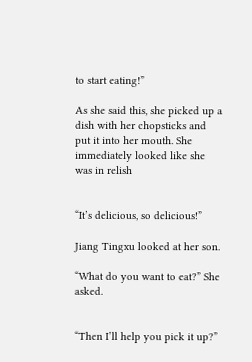to start eating!”

As she said this, she picked up a dish with her chopsticks and put it into her mouth. She immediately looked like she was in relish


“It’s delicious, so delicious!”

Jiang Tingxu looked at her son.

“What do you want to eat?” She asked.


“Then I’ll help you pick it up?”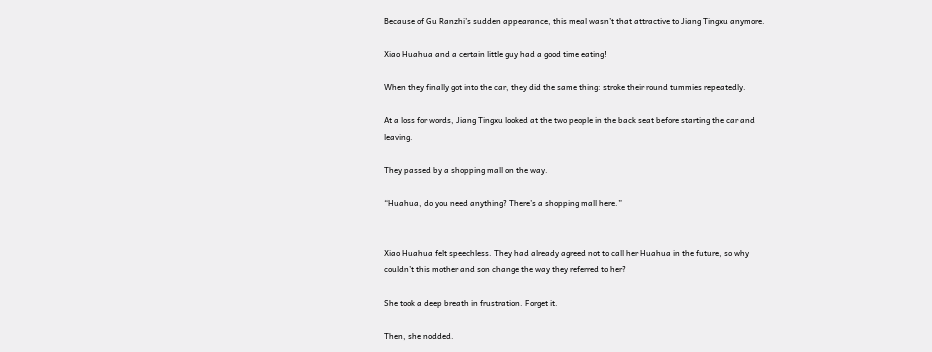Because of Gu Ranzhi’s sudden appearance, this meal wasn’t that attractive to Jiang Tingxu anymore.

Xiao Huahua and a certain little guy had a good time eating!

When they finally got into the car, they did the same thing: stroke their round tummies repeatedly.

At a loss for words, Jiang Tingxu looked at the two people in the back seat before starting the car and leaving.

They passed by a shopping mall on the way.

“Huahua, do you need anything? There’s a shopping mall here.”


Xiao Huahua felt speechless. They had already agreed not to call her Huahua in the future, so why couldn’t this mother and son change the way they referred to her?

She took a deep breath in frustration. Forget it.

Then, she nodded.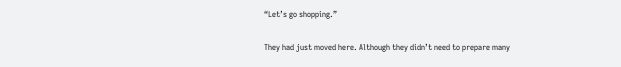“Let’s go shopping.”

They had just moved here. Although they didn’t need to prepare many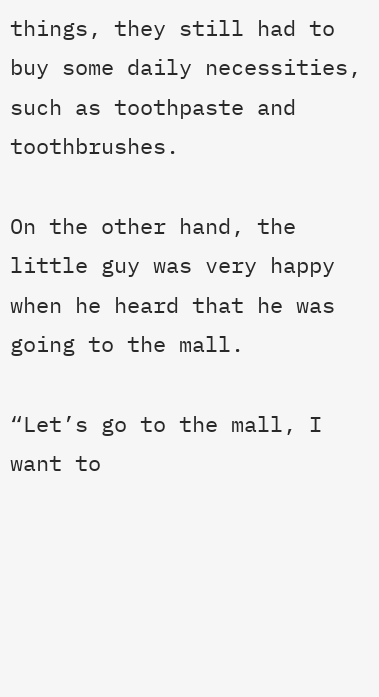things, they still had to buy some daily necessities, such as toothpaste and toothbrushes.

On the other hand, the little guy was very happy when he heard that he was going to the mall.

“Let’s go to the mall, I want to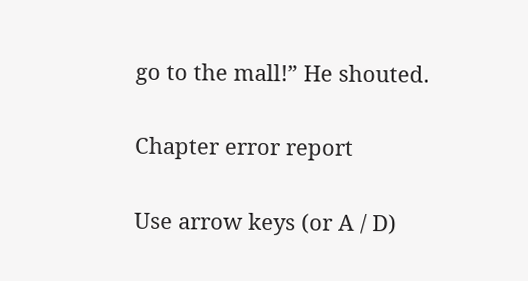go to the mall!” He shouted.

Chapter error report

Use arrow keys (or A / D)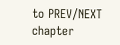to PREV/NEXT chapter